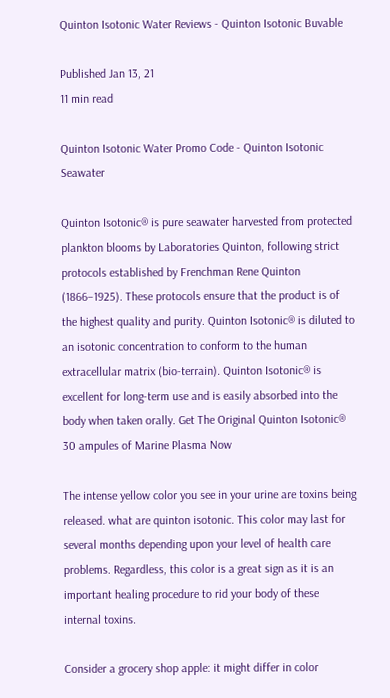Quinton Isotonic Water Reviews - Quinton Isotonic Buvable

Published Jan 13, 21
11 min read

Quinton Isotonic Water Promo Code - Quinton Isotonic Seawater

Quinton Isotonic® is pure seawater harvested from protected plankton blooms by Laboratories Quinton, following strict protocols established by Frenchman Rene Quinton (1866–1925). These protocols ensure that the product is of the highest quality and purity. Quinton Isotonic® is diluted to an isotonic concentration to conform to the human extracellular matrix (bio-terrain). Quinton Isotonic® is excellent for long-term use and is easily absorbed into the body when taken orally. Get The Original Quinton Isotonic® 30 ampules of Marine Plasma Now

The intense yellow color you see in your urine are toxins being released. what are quinton isotonic. This color may last for several months depending upon your level of health care problems. Regardless, this color is a great sign as it is an important healing procedure to rid your body of these internal toxins.

Consider a grocery shop apple: it might differ in color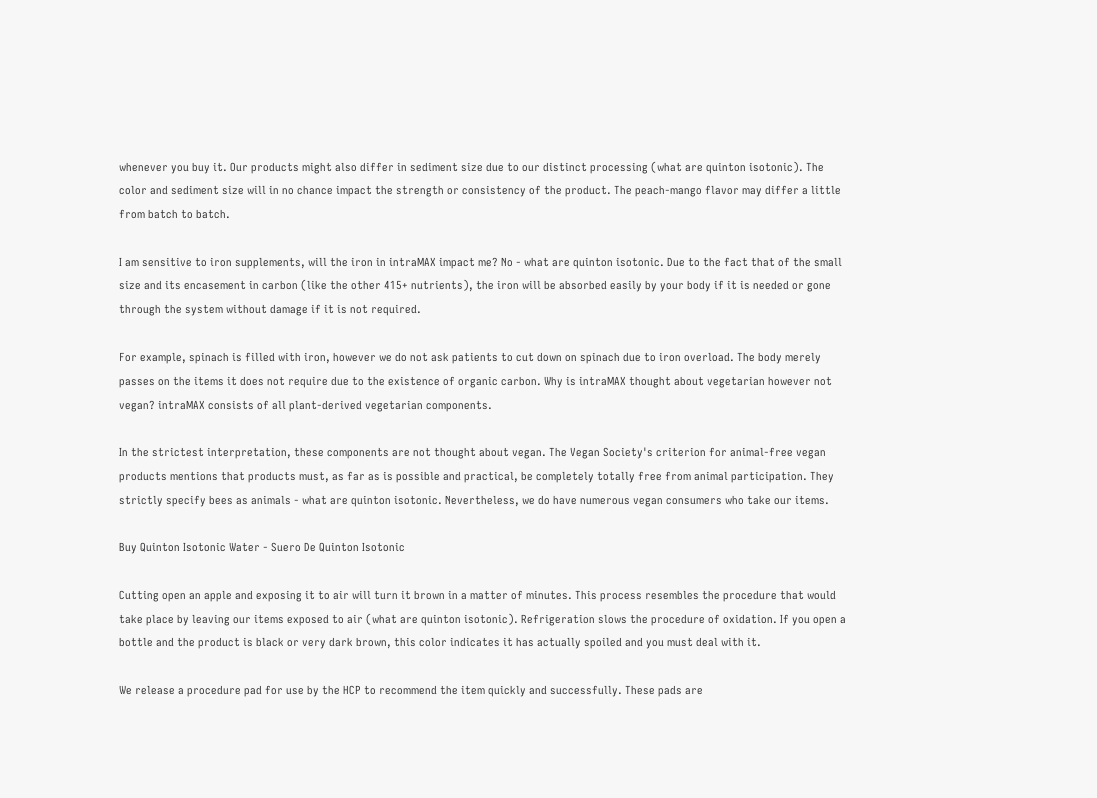whenever you buy it. Our products might also differ in sediment size due to our distinct processing (what are quinton isotonic). The color and sediment size will in no chance impact the strength or consistency of the product. The peach-mango flavor may differ a little from batch to batch.

I am sensitive to iron supplements, will the iron in intraMAX impact me? No - what are quinton isotonic. Due to the fact that of the small size and its encasement in carbon (like the other 415+ nutrients), the iron will be absorbed easily by your body if it is needed or gone through the system without damage if it is not required.

For example, spinach is filled with iron, however we do not ask patients to cut down on spinach due to iron overload. The body merely passes on the items it does not require due to the existence of organic carbon. Why is intraMAX thought about vegetarian however not vegan? intraMAX consists of all plant-derived vegetarian components.

In the strictest interpretation, these components are not thought about vegan. The Vegan Society's criterion for animal-free vegan products mentions that products must, as far as is possible and practical, be completely totally free from animal participation. They strictly specify bees as animals - what are quinton isotonic. Nevertheless, we do have numerous vegan consumers who take our items.

Buy Quinton Isotonic Water - Suero De Quinton Isotonic

Cutting open an apple and exposing it to air will turn it brown in a matter of minutes. This process resembles the procedure that would take place by leaving our items exposed to air (what are quinton isotonic). Refrigeration slows the procedure of oxidation. If you open a bottle and the product is black or very dark brown, this color indicates it has actually spoiled and you must deal with it.

We release a procedure pad for use by the HCP to recommend the item quickly and successfully. These pads are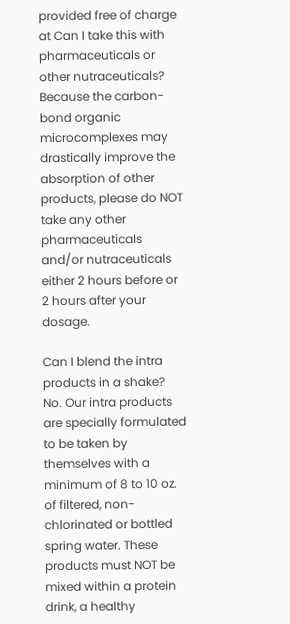provided free of charge at Can I take this with pharmaceuticals or other nutraceuticals? Because the carbon-bond organic microcomplexes may drastically improve the absorption of other products, please do NOT take any other pharmaceuticals and/or nutraceuticals either 2 hours before or 2 hours after your dosage.

Can I blend the intra products in a shake? No. Our intra products are specially formulated to be taken by themselves with a minimum of 8 to 10 oz. of filtered, non-chlorinated or bottled spring water. These products must NOT be mixed within a protein drink, a healthy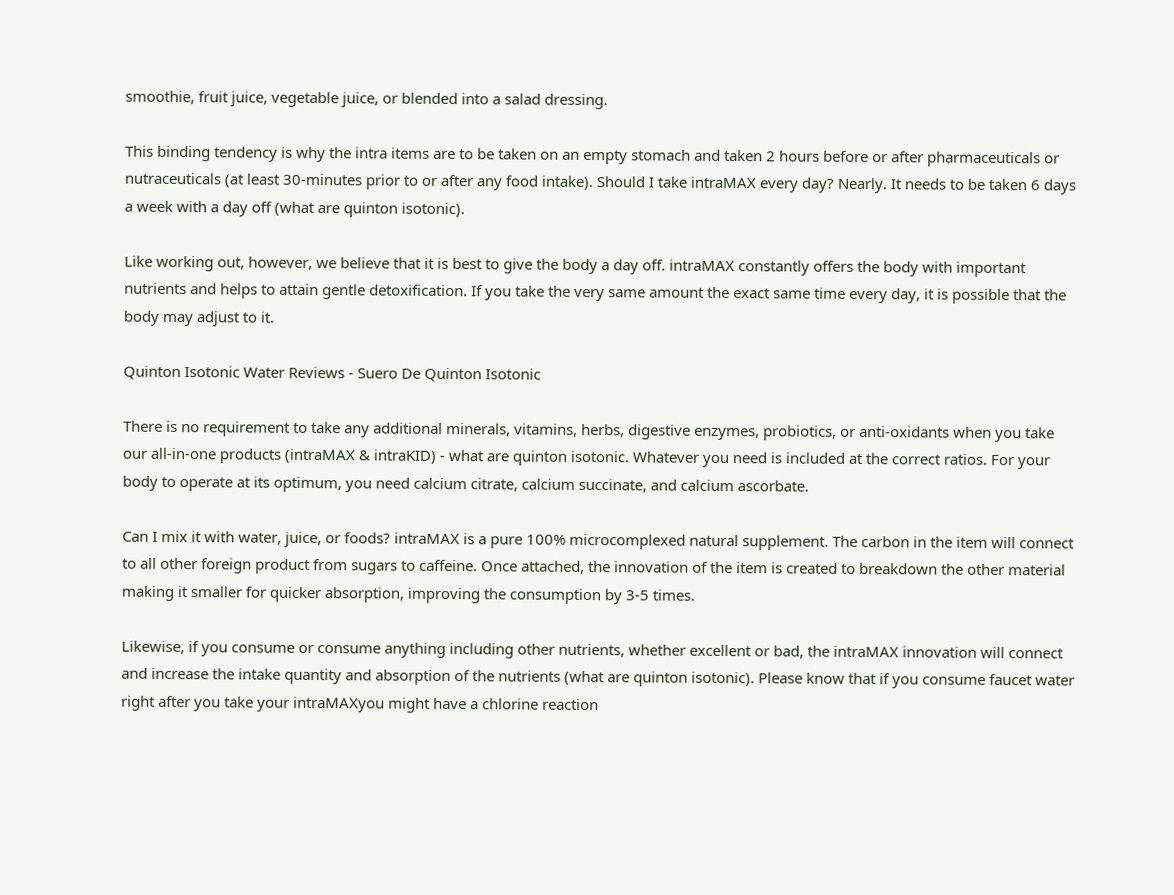smoothie, fruit juice, vegetable juice, or blended into a salad dressing.

This binding tendency is why the intra items are to be taken on an empty stomach and taken 2 hours before or after pharmaceuticals or nutraceuticals (at least 30-minutes prior to or after any food intake). Should I take intraMAX every day? Nearly. It needs to be taken 6 days a week with a day off (what are quinton isotonic).

Like working out, however, we believe that it is best to give the body a day off. intraMAX constantly offers the body with important nutrients and helps to attain gentle detoxification. If you take the very same amount the exact same time every day, it is possible that the body may adjust to it.

Quinton Isotonic Water Reviews - Suero De Quinton Isotonic

There is no requirement to take any additional minerals, vitamins, herbs, digestive enzymes, probiotics, or anti-oxidants when you take our all-in-one products (intraMAX & intraKID) - what are quinton isotonic. Whatever you need is included at the correct ratios. For your body to operate at its optimum, you need calcium citrate, calcium succinate, and calcium ascorbate.

Can I mix it with water, juice, or foods? intraMAX is a pure 100% microcomplexed natural supplement. The carbon in the item will connect to all other foreign product from sugars to caffeine. Once attached, the innovation of the item is created to breakdown the other material making it smaller for quicker absorption, improving the consumption by 3-5 times.

Likewise, if you consume or consume anything including other nutrients, whether excellent or bad, the intraMAX innovation will connect and increase the intake quantity and absorption of the nutrients (what are quinton isotonic). Please know that if you consume faucet water right after you take your intraMAXyou might have a chlorine reaction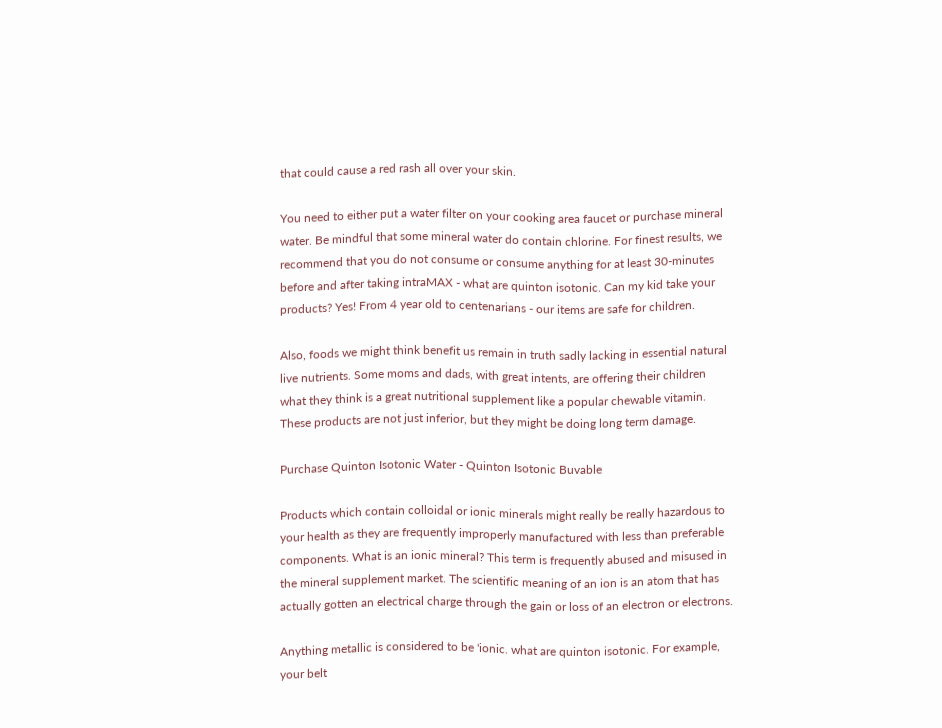that could cause a red rash all over your skin.

You need to either put a water filter on your cooking area faucet or purchase mineral water. Be mindful that some mineral water do contain chlorine. For finest results, we recommend that you do not consume or consume anything for at least 30-minutes before and after taking intraMAX - what are quinton isotonic. Can my kid take your products? Yes! From 4 year old to centenarians - our items are safe for children.

Also, foods we might think benefit us remain in truth sadly lacking in essential natural live nutrients. Some moms and dads, with great intents, are offering their children what they think is a great nutritional supplement like a popular chewable vitamin. These products are not just inferior, but they might be doing long term damage.

Purchase Quinton Isotonic Water - Quinton Isotonic Buvable

Products which contain colloidal or ionic minerals might really be really hazardous to your health as they are frequently improperly manufactured with less than preferable components. What is an ionic mineral? This term is frequently abused and misused in the mineral supplement market. The scientific meaning of an ion is an atom that has actually gotten an electrical charge through the gain or loss of an electron or electrons.

Anything metallic is considered to be 'ionic. what are quinton isotonic. For example, your belt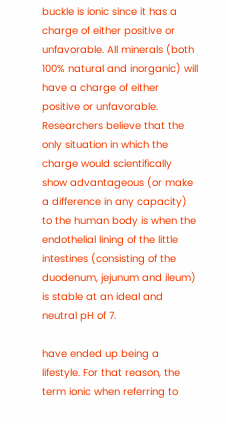buckle is ionic since it has a charge of either positive or unfavorable. All minerals (both 100% natural and inorganic) will have a charge of either positive or unfavorable. Researchers believe that the only situation in which the charge would scientifically show advantageous (or make a difference in any capacity) to the human body is when the endothelial lining of the little intestines (consisting of the duodenum, jejunum and ileum) is stable at an ideal and neutral pH of 7.

have ended up being a lifestyle. For that reason, the term ionic when referring to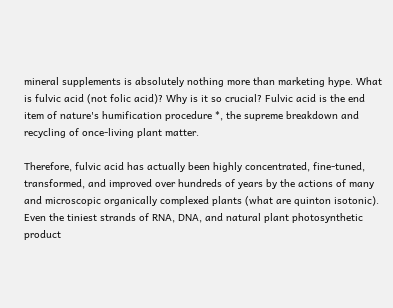mineral supplements is absolutely nothing more than marketing hype. What is fulvic acid (not folic acid)? Why is it so crucial? Fulvic acid is the end item of nature's humification procedure *, the supreme breakdown and recycling of once-living plant matter.

Therefore, fulvic acid has actually been highly concentrated, fine-tuned, transformed, and improved over hundreds of years by the actions of many and microscopic organically complexed plants (what are quinton isotonic). Even the tiniest strands of RNA, DNA, and natural plant photosynthetic product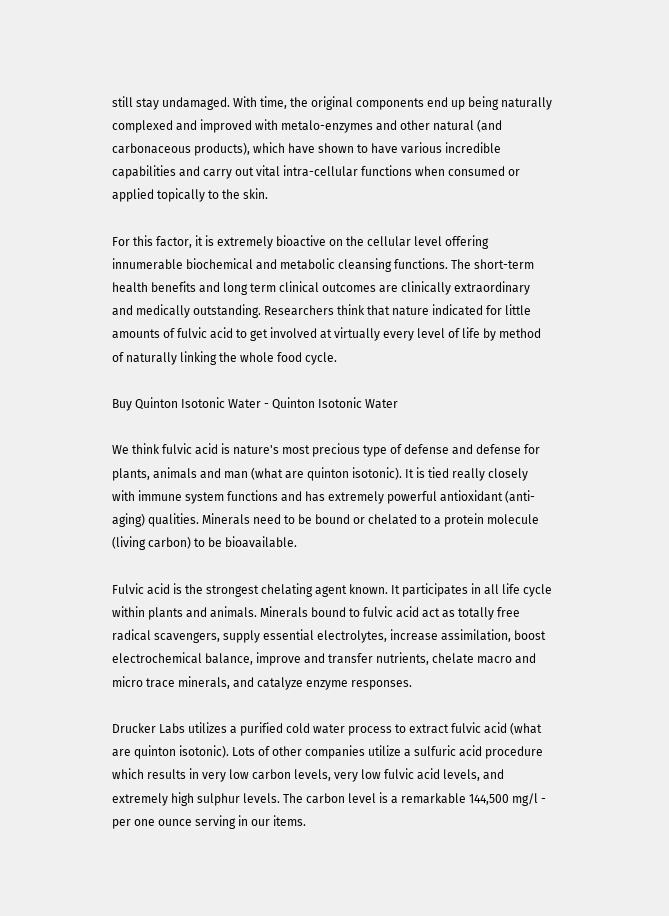still stay undamaged. With time, the original components end up being naturally complexed and improved with metalo-enzymes and other natural (and carbonaceous products), which have shown to have various incredible capabilities and carry out vital intra-cellular functions when consumed or applied topically to the skin.

For this factor, it is extremely bioactive on the cellular level offering innumerable biochemical and metabolic cleansing functions. The short-term health benefits and long term clinical outcomes are clinically extraordinary and medically outstanding. Researchers think that nature indicated for little amounts of fulvic acid to get involved at virtually every level of life by method of naturally linking the whole food cycle.

Buy Quinton Isotonic Water - Quinton Isotonic Water

We think fulvic acid is nature's most precious type of defense and defense for plants, animals and man (what are quinton isotonic). It is tied really closely with immune system functions and has extremely powerful antioxidant (anti-aging) qualities. Minerals need to be bound or chelated to a protein molecule (living carbon) to be bioavailable.

Fulvic acid is the strongest chelating agent known. It participates in all life cycle within plants and animals. Minerals bound to fulvic acid act as totally free radical scavengers, supply essential electrolytes, increase assimilation, boost electrochemical balance, improve and transfer nutrients, chelate macro and micro trace minerals, and catalyze enzyme responses.

Drucker Labs utilizes a purified cold water process to extract fulvic acid (what are quinton isotonic). Lots of other companies utilize a sulfuric acid procedure which results in very low carbon levels, very low fulvic acid levels, and extremely high sulphur levels. The carbon level is a remarkable 144,500 mg/l - per one ounce serving in our items.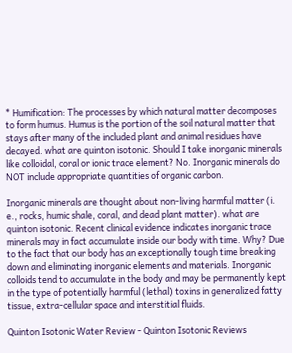* Humification: The processes by which natural matter decomposes to form humus. Humus is the portion of the soil natural matter that stays after many of the included plant and animal residues have decayed. what are quinton isotonic. Should I take inorganic minerals like colloidal, coral or ionic trace element? No. Inorganic minerals do NOT include appropriate quantities of organic carbon.

Inorganic minerals are thought about non-living harmful matter (i. e., rocks, humic shale, coral, and dead plant matter). what are quinton isotonic. Recent clinical evidence indicates inorganic trace minerals may in fact accumulate inside our body with time. Why? Due to the fact that our body has an exceptionally tough time breaking down and eliminating inorganic elements and materials. Inorganic colloids tend to accumulate in the body and may be permanently kept in the type of potentially harmful (lethal) toxins in generalized fatty tissue, extra-cellular space and interstitial fluids.

Quinton Isotonic Water Review - Quinton Isotonic Reviews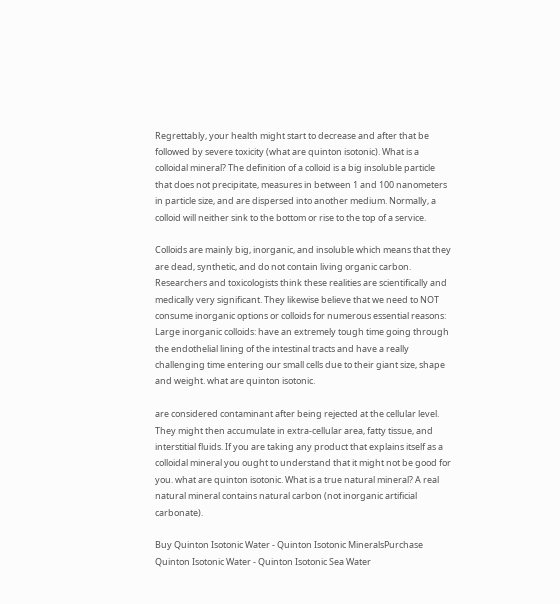Regrettably, your health might start to decrease and after that be followed by severe toxicity (what are quinton isotonic). What is a colloidal mineral? The definition of a colloid is a big insoluble particle that does not precipitate, measures in between 1 and 100 nanometers in particle size, and are dispersed into another medium. Normally, a colloid will neither sink to the bottom or rise to the top of a service.

Colloids are mainly big, inorganic, and insoluble which means that they are dead, synthetic, and do not contain living organic carbon. Researchers and toxicologists think these realities are scientifically and medically very significant. They likewise believe that we need to NOT consume inorganic options or colloids for numerous essential reasons: Large inorganic colloids: have an extremely tough time going through the endothelial lining of the intestinal tracts and have a really challenging time entering our small cells due to their giant size, shape and weight. what are quinton isotonic.

are considered contaminant after being rejected at the cellular level. They might then accumulate in extra-cellular area, fatty tissue, and interstitial fluids. If you are taking any product that explains itself as a colloidal mineral you ought to understand that it might not be good for you. what are quinton isotonic. What is a true natural mineral? A real natural mineral contains natural carbon (not inorganic artificial carbonate).

Buy Quinton Isotonic Water - Quinton Isotonic MineralsPurchase Quinton Isotonic Water - Quinton Isotonic Sea Water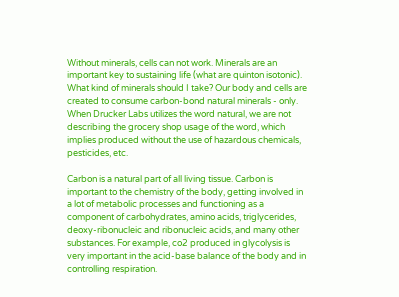Without minerals, cells can not work. Minerals are an important key to sustaining life (what are quinton isotonic). What kind of minerals should I take? Our body and cells are created to consume carbon-bond natural minerals - only. When Drucker Labs utilizes the word natural, we are not describing the grocery shop usage of the word, which implies produced without the use of hazardous chemicals, pesticides, etc.

Carbon is a natural part of all living tissue. Carbon is important to the chemistry of the body, getting involved in a lot of metabolic processes and functioning as a component of carbohydrates, amino acids, triglycerides, deoxy-ribonucleic and ribonucleic acids, and many other substances. For example, co2 produced in glycolysis is very important in the acid-base balance of the body and in controlling respiration.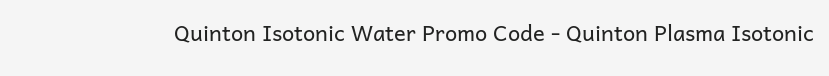Quinton Isotonic Water Promo Code - Quinton Plasma Isotonic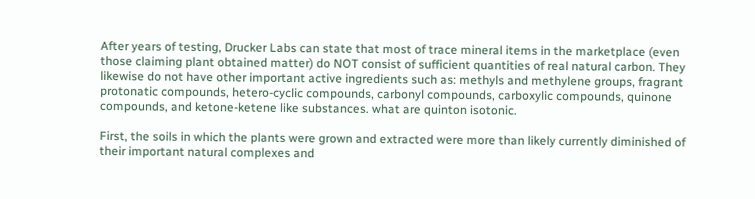After years of testing, Drucker Labs can state that most of trace mineral items in the marketplace (even those claiming plant obtained matter) do NOT consist of sufficient quantities of real natural carbon. They likewise do not have other important active ingredients such as: methyls and methylene groups, fragrant protonatic compounds, hetero-cyclic compounds, carbonyl compounds, carboxylic compounds, quinone compounds, and ketone-ketene like substances. what are quinton isotonic.

First, the soils in which the plants were grown and extracted were more than likely currently diminished of their important natural complexes and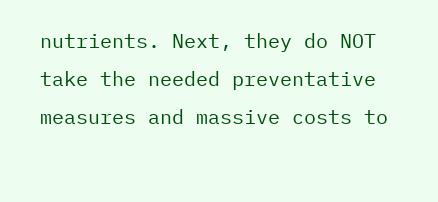nutrients. Next, they do NOT take the needed preventative measures and massive costs to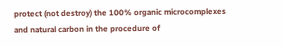protect (not destroy) the 100% organic microcomplexes and natural carbon in the procedure of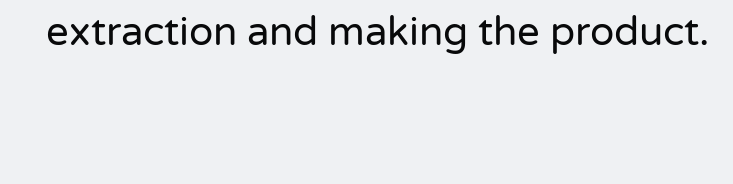extraction and making the product.